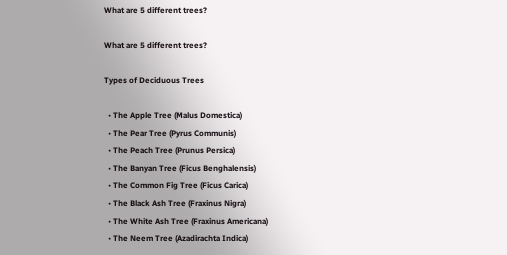What are 5 different trees?

What are 5 different trees?

Types of Deciduous Trees

  • The Apple Tree (Malus Domestica)
  • The Pear Tree (Pyrus Communis)
  • The Peach Tree (Prunus Persica)
  • The Banyan Tree (Ficus Benghalensis)
  • The Common Fig Tree (Ficus Carica)
  • The Black Ash Tree (Fraxinus Nigra)
  • The White Ash Tree (Fraxinus Americana)
  • The Neem Tree (Azadirachta Indica)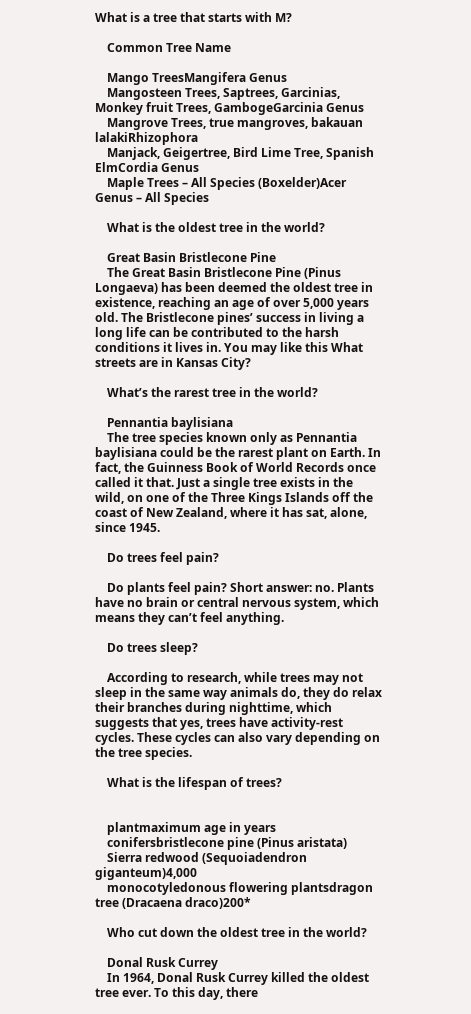What is a tree that starts with M?

    Common Tree Name

    Mango TreesMangifera Genus
    Mangosteen Trees, Saptrees, Garcinias, Monkey fruit Trees, GambogeGarcinia Genus
    Mangrove Trees, true mangroves, bakauan lalakiRhizophora
    Manjack, Geigertree, Bird Lime Tree, Spanish ElmCordia Genus
    Maple Trees – All Species (Boxelder)Acer Genus – All Species

    What is the oldest tree in the world?

    Great Basin Bristlecone Pine
    The Great Basin Bristlecone Pine (Pinus Longaeva) has been deemed the oldest tree in existence, reaching an age of over 5,000 years old. The Bristlecone pines’ success in living a long life can be contributed to the harsh conditions it lives in. You may like this What streets are in Kansas City?

    What’s the rarest tree in the world?

    Pennantia baylisiana
    The tree species known only as Pennantia baylisiana could be the rarest plant on Earth. In fact, the Guinness Book of World Records once called it that. Just a single tree exists in the wild, on one of the Three Kings Islands off the coast of New Zealand, where it has sat, alone, since 1945.

    Do trees feel pain?

    Do plants feel pain? Short answer: no. Plants have no brain or central nervous system, which means they can’t feel anything.

    Do trees sleep?

    According to research, while trees may not sleep in the same way animals do, they do relax their branches during nighttime, which suggests that yes, trees have activity-rest cycles. These cycles can also vary depending on the tree species.

    What is the lifespan of trees?


    plantmaximum age in years
    conifersbristlecone pine (Pinus aristata)
    Sierra redwood (Sequoiadendron giganteum)4,000
    monocotyledonous flowering plantsdragon tree (Dracaena draco)200*

    Who cut down the oldest tree in the world?

    Donal Rusk Currey
    In 1964, Donal Rusk Currey killed the oldest tree ever. To this day, there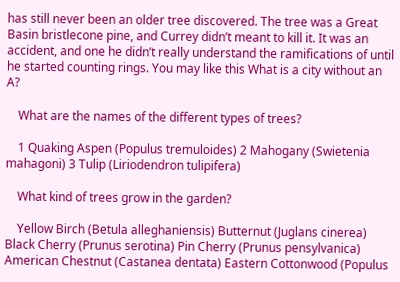has still never been an older tree discovered. The tree was a Great Basin bristlecone pine, and Currey didn’t meant to kill it. It was an accident, and one he didn’t really understand the ramifications of until he started counting rings. You may like this What is a city without an A?

    What are the names of the different types of trees?

    1 Quaking Aspen (Populus tremuloides) 2 Mahogany (Swietenia mahagoni) 3 Tulip (Liriodendron tulipifera)

    What kind of trees grow in the garden?

    Yellow Birch (Betula alleghaniensis) Butternut (Juglans cinerea) Black Cherry (Prunus serotina) Pin Cherry (Prunus pensylvanica) American Chestnut (Castanea dentata) Eastern Cottonwood (Populus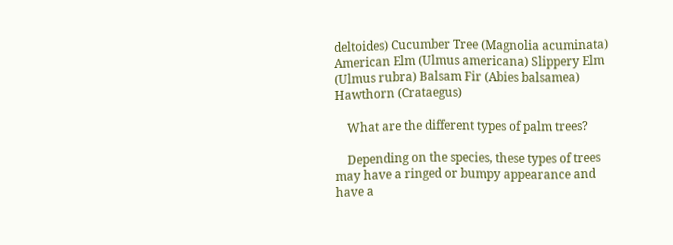deltoides) Cucumber Tree (Magnolia acuminata) American Elm (Ulmus americana) Slippery Elm (Ulmus rubra) Balsam Fir (Abies balsamea) Hawthorn (Crataegus)

    What are the different types of palm trees?

    Depending on the species, these types of trees may have a ringed or bumpy appearance and have a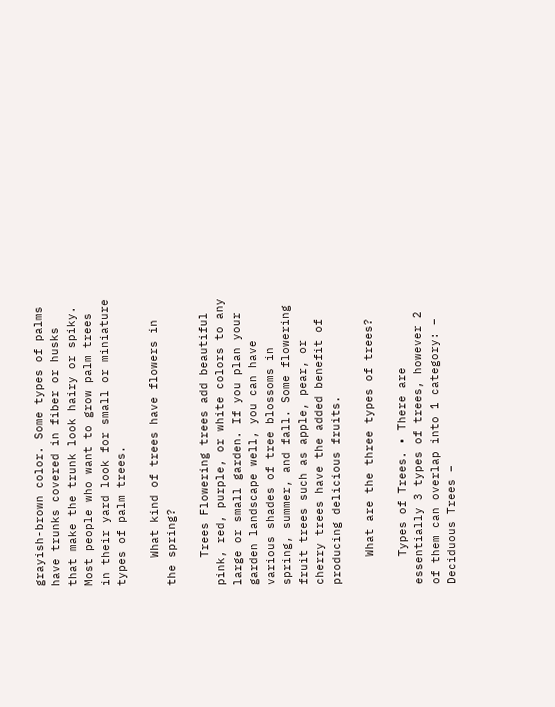grayish-brown color. Some types of palms have trunks covered in fiber or husks that make the trunk look hairy or spiky. Most people who want to grow palm trees in their yard look for small or miniature types of palm trees.

    What kind of trees have flowers in the spring?

    Trees Flowering trees add beautiful pink, red, purple, or white colors to any large or small garden. If you plan your garden landscape well, you can have various shades of tree blossoms in spring, summer, and fall. Some flowering fruit trees such as apple, pear, or cherry trees have the added benefit of producing delicious fruits.

    What are the three types of trees?

    Types of Trees. • There are essentially 3 types of trees, however 2 of them can overlap into 1 category: – Deciduous Trees –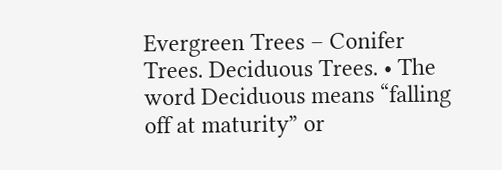Evergreen Trees – Conifer Trees. Deciduous Trees. • The word Deciduous means “falling off at maturity” or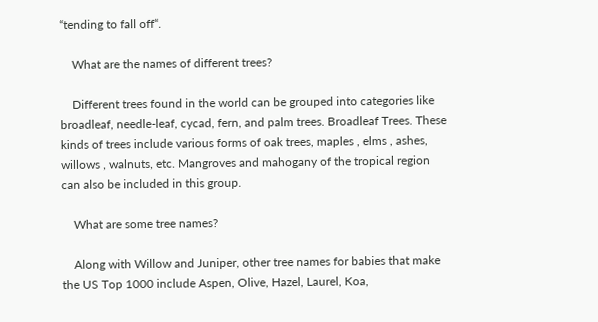“tending to fall off“.

    What are the names of different trees?

    Different trees found in the world can be grouped into categories like broadleaf, needle-leaf, cycad, fern, and palm trees. Broadleaf Trees. These kinds of trees include various forms of oak trees, maples , elms , ashes, willows , walnuts, etc. Mangroves and mahogany of the tropical region can also be included in this group.

    What are some tree names?

    Along with Willow and Juniper, other tree names for babies that make the US Top 1000 include Aspen, Olive, Hazel, Laurel, Koa,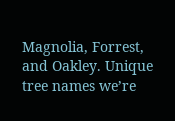Magnolia, Forrest, and Oakley. Unique tree names we’re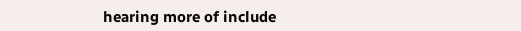hearing more of include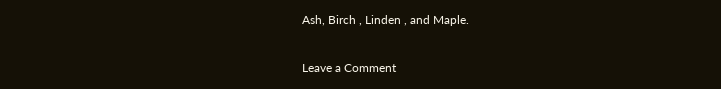Ash, Birch , Linden , and Maple.

Leave a Comment